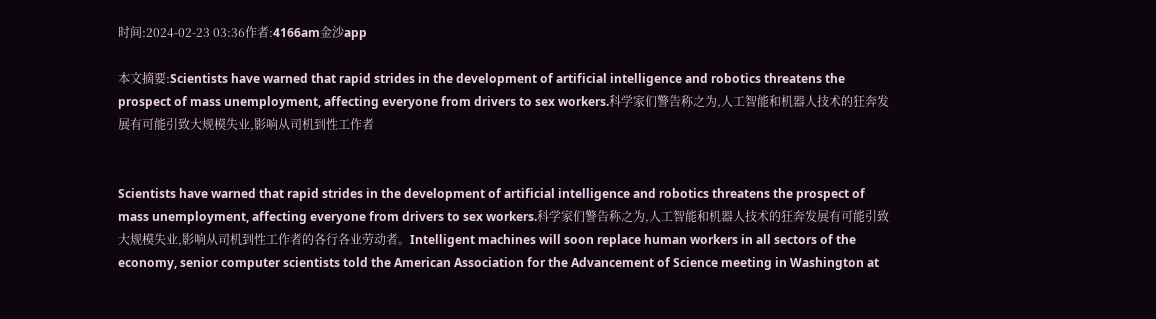时间:2024-02-23 03:36作者:4166am金沙app

本文摘要:Scientists have warned that rapid strides in the development of artificial intelligence and robotics threatens the prospect of mass unemployment, affecting everyone from drivers to sex workers.科学家们警告称之为,人工智能和机器人技术的狂奔发展有可能引致大规模失业,影响从司机到性工作者


Scientists have warned that rapid strides in the development of artificial intelligence and robotics threatens the prospect of mass unemployment, affecting everyone from drivers to sex workers.科学家们警告称之为,人工智能和机器人技术的狂奔发展有可能引致大规模失业,影响从司机到性工作者的各行各业劳动者。Intelligent machines will soon replace human workers in all sectors of the economy, senior computer scientists told the American Association for the Advancement of Science meeting in Washington at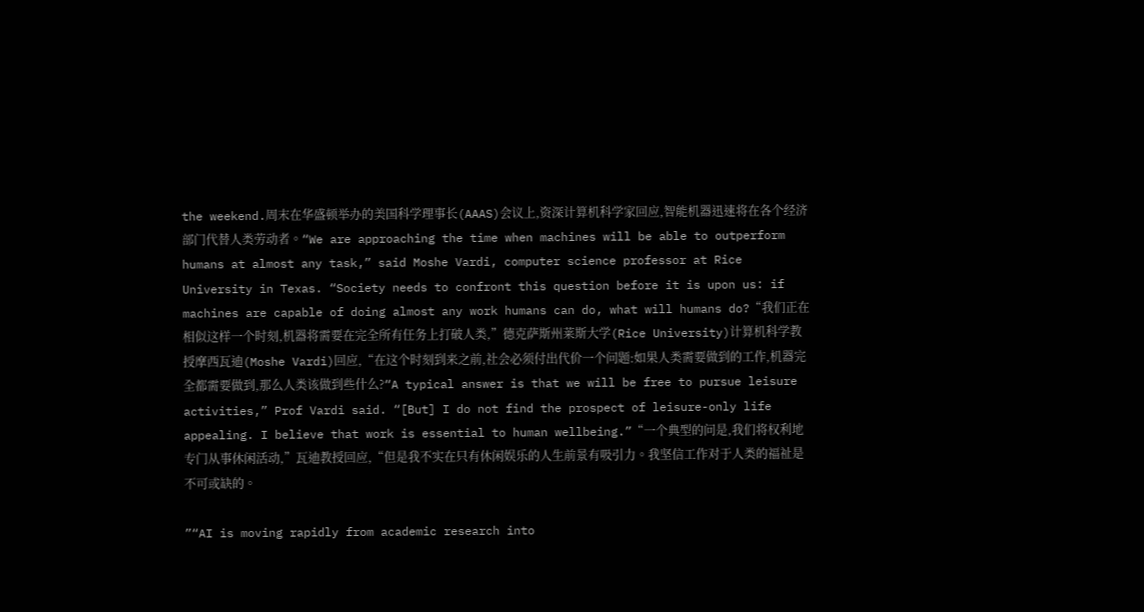the weekend.周末在华盛顿举办的美国科学理事长(AAAS)会议上,资深计算机科学家回应,智能机器迅速将在各个经济部门代替人类劳动者。“We are approaching the time when machines will be able to outperform humans at almost any task,” said Moshe Vardi, computer science professor at Rice University in Texas. “Society needs to confront this question before it is upon us: if machines are capable of doing almost any work humans can do, what will humans do?“我们正在相似这样一个时刻,机器将需要在完全所有任务上打破人类,”德克萨斯州莱斯大学(Rice University)计算机科学教授摩西瓦迪(Moshe Vardi)回应,“在这个时刻到来之前,社会必须付出代价一个问题:如果人类需要做到的工作,机器完全都需要做到,那么人类该做到些什么?“A typical answer is that we will be free to pursue leisure activities,” Prof Vardi said. “[But] I do not find the prospect of leisure-only life appealing. I believe that work is essential to human wellbeing.”“一个典型的问是,我们将权利地专门从事休闲活动,”瓦迪教授回应,“但是我不实在只有休闲娱乐的人生前景有吸引力。我坚信工作对于人类的福祉是不可或缺的。

”“AI is moving rapidly from academic research into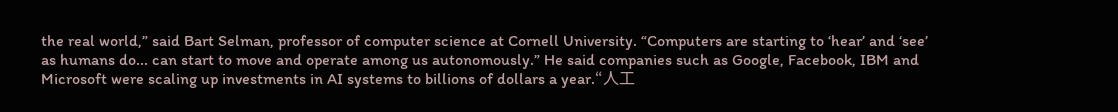the real world,” said Bart Selman, professor of computer science at Cornell University. “Computers are starting to ‘hear’ and ‘see’ as humans do... can start to move and operate among us autonomously.” He said companies such as Google, Facebook, IBM and Microsoft were scaling up investments in AI systems to billions of dollars a year.“人工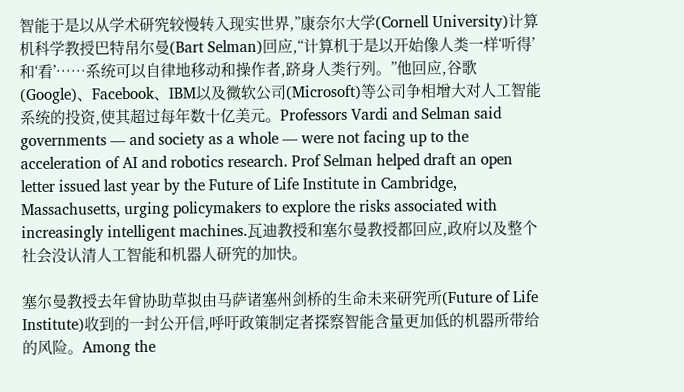智能于是以从学术研究较慢转入现实世界,”康奈尔大学(Cornell University)计算机科学教授巴特帠尔曼(Bart Selman)回应,“计算机于是以开始像人类一样‘听得’和‘看’……系统可以自律地移动和操作者,跻身人类行列。”他回应,谷歌(Google)、Facebook、IBM以及微软公司(Microsoft)等公司争相增大对人工智能系统的投资,使其超过每年数十亿美元。Professors Vardi and Selman said governments — and society as a whole — were not facing up to the acceleration of AI and robotics research. Prof Selman helped draft an open letter issued last year by the Future of Life Institute in Cambridge, Massachusetts, urging policymakers to explore the risks associated with increasingly intelligent machines.瓦迪教授和塞尔曼教授都回应,政府以及整个社会没认清人工智能和机器人研究的加快。

塞尔曼教授去年曾协助草拟由马萨诸塞州剑桥的生命未来研究所(Future of Life Institute)收到的一封公开信,呼吁政策制定者探察智能含量更加低的机器所带给的风险。Among the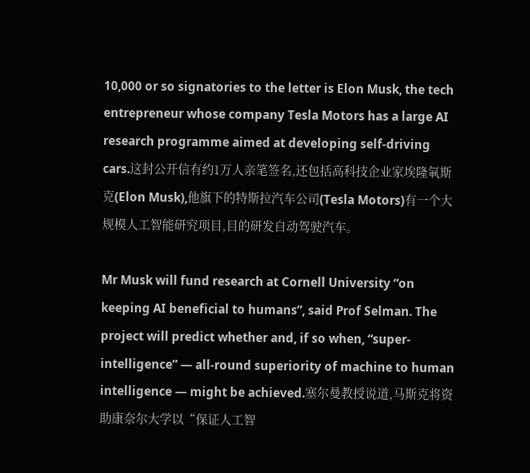10,000 or so signatories to the letter is Elon Musk, the tech entrepreneur whose company Tesla Motors has a large AI research programme aimed at developing self-driving cars.这封公开信有约1万人亲笔签名,还包括高科技企业家埃隆氠斯克(Elon Musk),他旗下的特斯拉汽车公司(Tesla Motors)有一个大规模人工智能研究项目,目的研发自动驾驶汽车。

Mr Musk will fund research at Cornell University “on keeping AI beneficial to humans”, said Prof Selman. The project will predict whether and, if so when, “super-intelligence” — all-round superiority of machine to human intelligence — might be achieved.塞尔曼教授说道,马斯克将资助康奈尔大学以“保证人工智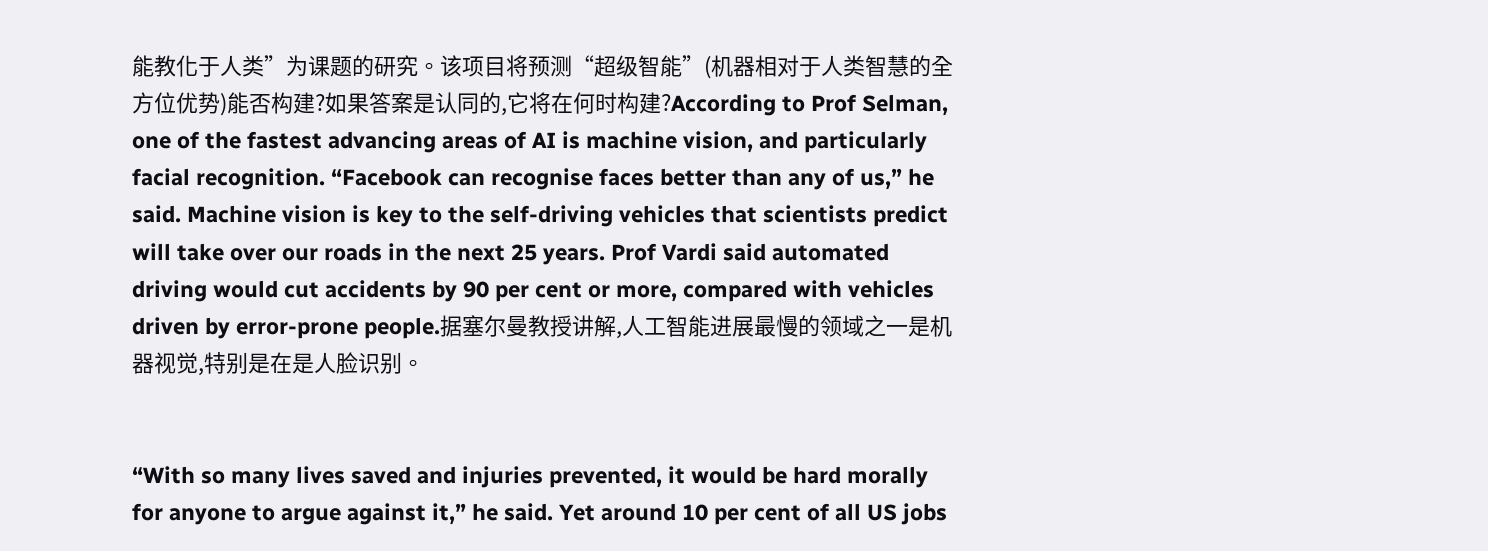能教化于人类”为课题的研究。该项目将预测“超级智能”(机器相对于人类智慧的全方位优势)能否构建?如果答案是认同的,它将在何时构建?According to Prof Selman, one of the fastest advancing areas of AI is machine vision, and particularly facial recognition. “Facebook can recognise faces better than any of us,” he said. Machine vision is key to the self-driving vehicles that scientists predict will take over our roads in the next 25 years. Prof Vardi said automated driving would cut accidents by 90 per cent or more, compared with vehicles driven by error-prone people.据塞尔曼教授讲解,人工智能进展最慢的领域之一是机器视觉,特别是在是人脸识别。


“With so many lives saved and injuries prevented, it would be hard morally for anyone to argue against it,” he said. Yet around 10 per cent of all US jobs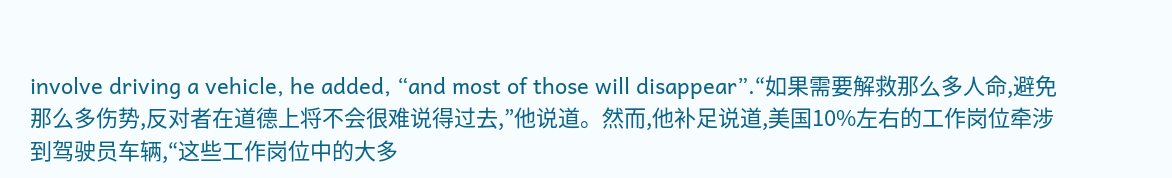involve driving a vehicle, he added, “and most of those will disappear”.“如果需要解救那么多人命,避免那么多伤势,反对者在道德上将不会很难说得过去,”他说道。然而,他补足说道,美国10%左右的工作岗位牵涉到驾驶员车辆,“这些工作岗位中的大多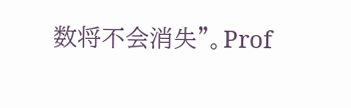数将不会消失”。Prof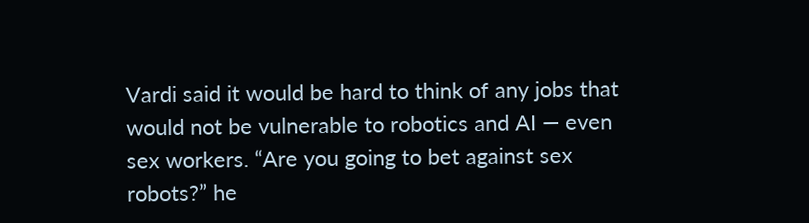Vardi said it would be hard to think of any jobs that would not be vulnerable to robotics and AI — even sex workers. “Are you going to bet against sex robots?” he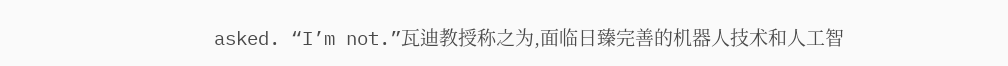asked. “I’m not.”瓦迪教授称之为,面临日臻完善的机器人技术和人工智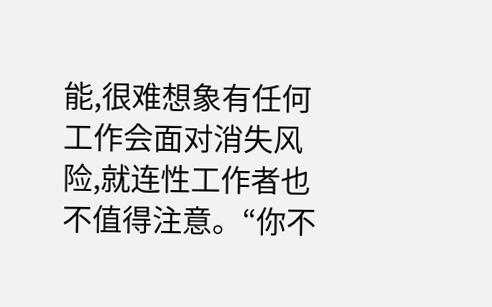能,很难想象有任何工作会面对消失风险,就连性工作者也不值得注意。“你不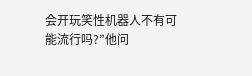会开玩笑性机器人不有可能流行吗?”他问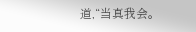道,“当真我会。